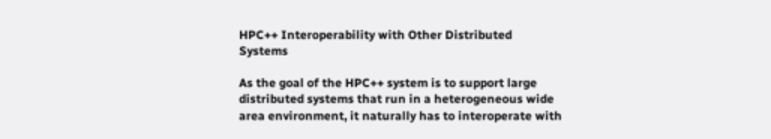HPC++ Interoperability with Other Distributed Systems

As the goal of the HPC++ system is to support large distributed systems that run in a heterogeneous wide area environment, it naturally has to interoperate with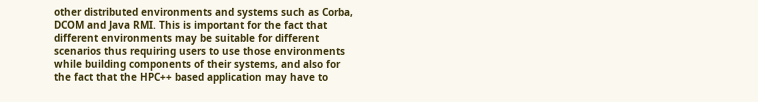other distributed environments and systems such as Corba, DCOM and Java RMI. This is important for the fact that different environments may be suitable for different scenarios thus requiring users to use those environments while building components of their systems, and also for the fact that the HPC++ based application may have to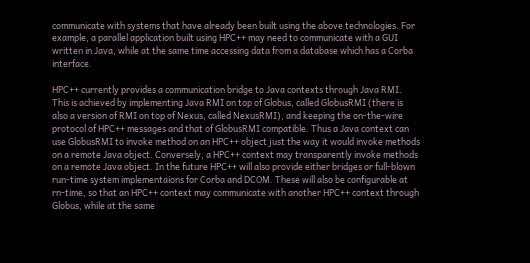communicate with systems that have already been built using the above technologies. For example, a parallel application built using HPC++ may need to communicate with a GUI written in Java, while at the same time accessing data from a database which has a Corba interface.

HPC++ currently provides a communication bridge to Java contexts through Java RMI. This is achieved by implementing Java RMI on top of Globus, called GlobusRMI (there is also a version of RMI on top of Nexus, called NexusRMI), and keeping the on-the-wire protocol of HPC++ messages and that of GlobusRMI compatible. Thus a Java context can use GlobusRMI to invoke method on an HPC++ object just the way it would invoke methods on a remote Java object. Conversely, a HPC++ context may transparently invoke methods on a remote Java object. In the future HPC++ will also provide either bridges or full-blown run-time system implementaions for Corba and DCOM. These will also be configurable at rn-time, so that an HPC++ context may communicate with another HPC++ context through Globus, while at the same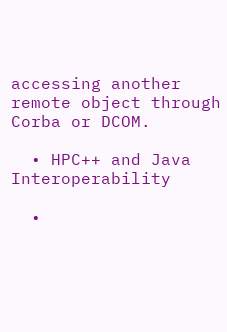accessing another remote object through Corba or DCOM.

  • HPC++ and Java Interoperability

  •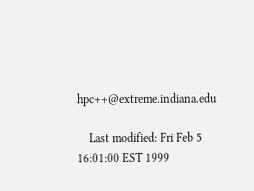hpc++@extreme.indiana.edu

    Last modified: Fri Feb 5 16:01:00 EST 1999